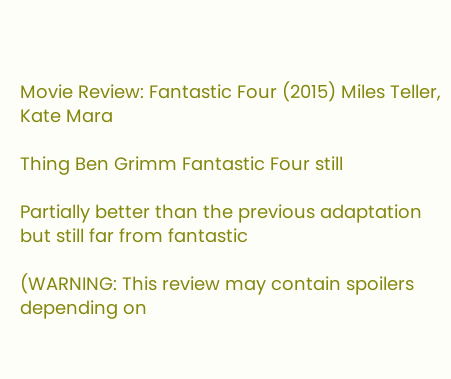Movie Review: Fantastic Four (2015) Miles Teller, Kate Mara

Thing Ben Grimm Fantastic Four still

Partially better than the previous adaptation but still far from fantastic

(WARNING: This review may contain spoilers depending on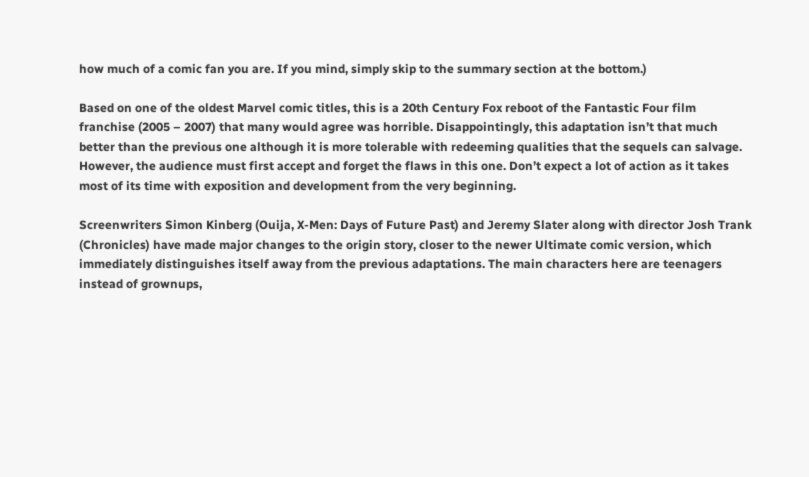how much of a comic fan you are. If you mind, simply skip to the summary section at the bottom.)

Based on one of the oldest Marvel comic titles, this is a 20th Century Fox reboot of the Fantastic Four film franchise (2005 – 2007) that many would agree was horrible. Disappointingly, this adaptation isn’t that much better than the previous one although it is more tolerable with redeeming qualities that the sequels can salvage. However, the audience must first accept and forget the flaws in this one. Don’t expect a lot of action as it takes most of its time with exposition and development from the very beginning.

Screenwriters Simon Kinberg (Ouija, X-Men: Days of Future Past) and Jeremy Slater along with director Josh Trank (Chronicles) have made major changes to the origin story, closer to the newer Ultimate comic version, which immediately distinguishes itself away from the previous adaptations. The main characters here are teenagers instead of grownups,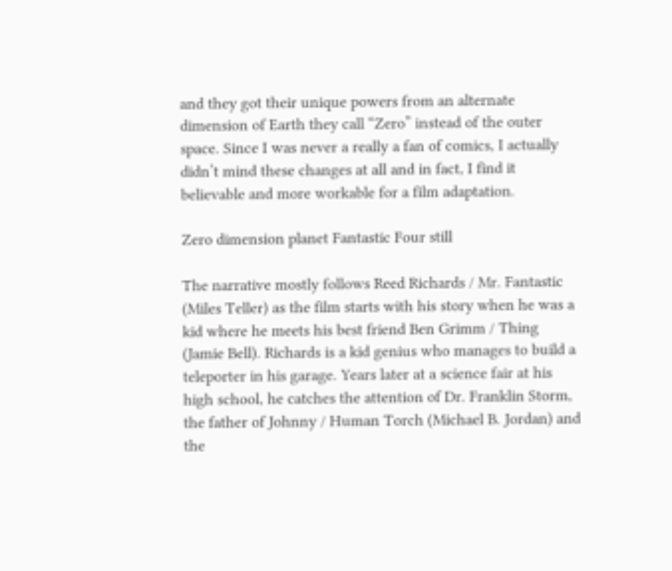and they got their unique powers from an alternate dimension of Earth they call “Zero” instead of the outer space. Since I was never a really a fan of comics, I actually didn’t mind these changes at all and in fact, I find it believable and more workable for a film adaptation.

Zero dimension planet Fantastic Four still

The narrative mostly follows Reed Richards / Mr. Fantastic (Miles Teller) as the film starts with his story when he was a kid where he meets his best friend Ben Grimm / Thing (Jamie Bell). Richards is a kid genius who manages to build a teleporter in his garage. Years later at a science fair at his high school, he catches the attention of Dr. Franklin Storm, the father of Johnny / Human Torch (Michael B. Jordan) and the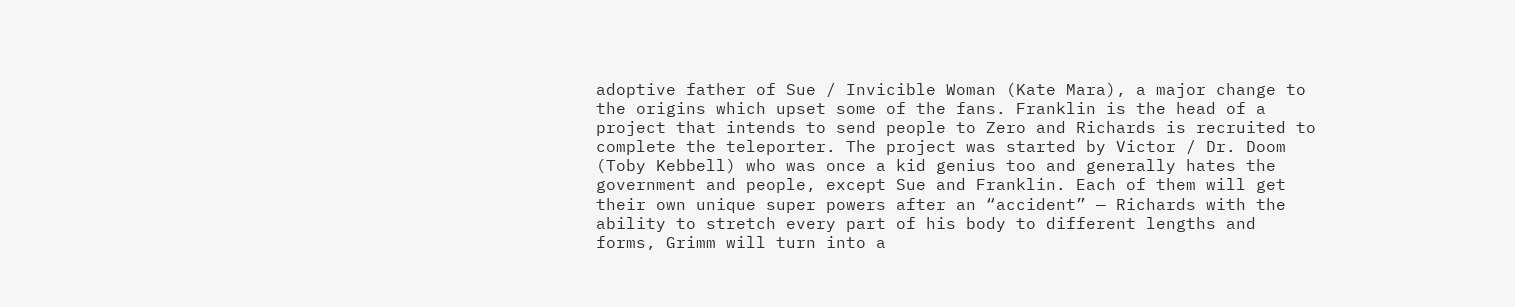adoptive father of Sue / Invicible Woman (Kate Mara), a major change to the origins which upset some of the fans. Franklin is the head of a project that intends to send people to Zero and Richards is recruited to complete the teleporter. The project was started by Victor / Dr. Doom (Toby Kebbell) who was once a kid genius too and generally hates the government and people, except Sue and Franklin. Each of them will get their own unique super powers after an “accident” — Richards with the ability to stretch every part of his body to different lengths and forms, Grimm will turn into a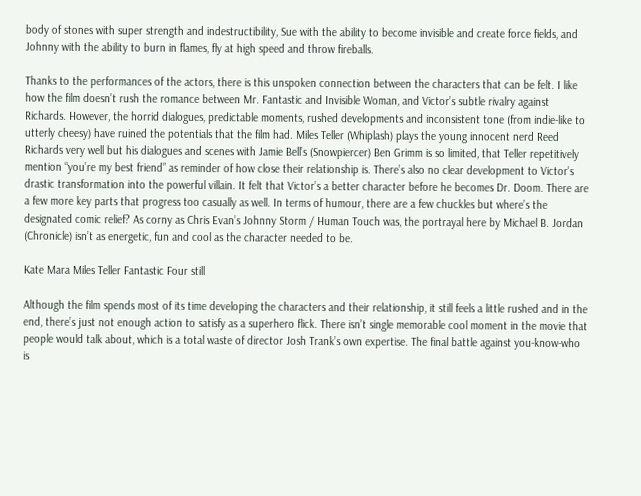body of stones with super strength and indestructibility, Sue with the ability to become invisible and create force fields, and Johnny with the ability to burn in flames, fly at high speed and throw fireballs.

Thanks to the performances of the actors, there is this unspoken connection between the characters that can be felt. I like how the film doesn’t rush the romance between Mr. Fantastic and Invisible Woman, and Victor’s subtle rivalry against Richards. However, the horrid dialogues, predictable moments, rushed developments and inconsistent tone (from indie-like to utterly cheesy) have ruined the potentials that the film had. Miles Teller (Whiplash) plays the young innocent nerd Reed Richards very well but his dialogues and scenes with Jamie Bell’s (Snowpiercer) Ben Grimm is so limited, that Teller repetitively mention “you’re my best friend” as reminder of how close their relationship is. There’s also no clear development to Victor’s drastic transformation into the powerful villain. It felt that Victor’s a better character before he becomes Dr. Doom. There are a few more key parts that progress too casually as well. In terms of humour, there are a few chuckles but where’s the designated comic relief? As corny as Chris Evan’s Johnny Storm / Human Touch was, the portrayal here by Michael B. Jordan (Chronicle) isn’t as energetic, fun and cool as the character needed to be.

Kate Mara Miles Teller Fantastic Four still

Although the film spends most of its time developing the characters and their relationship, it still feels a little rushed and in the end, there’s just not enough action to satisfy as a superhero flick. There isn’t single memorable cool moment in the movie that people would talk about, which is a total waste of director Josh Trank’s own expertise. The final battle against you-know-who is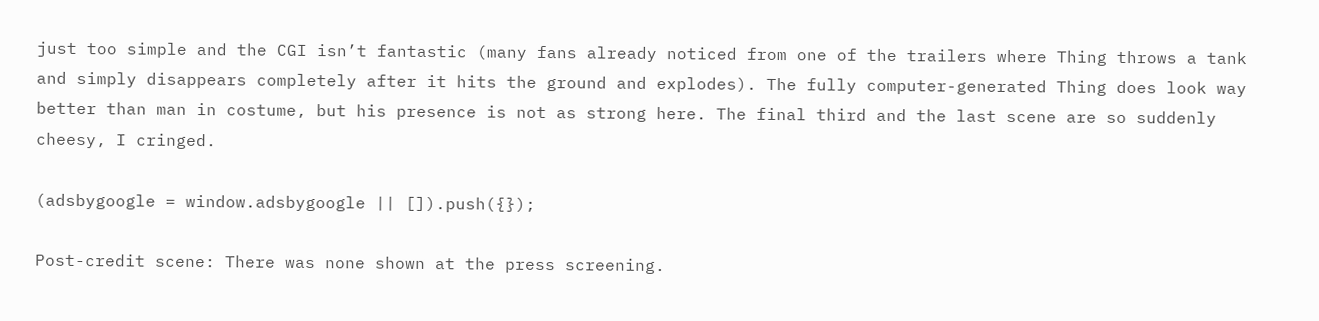just too simple and the CGI isn’t fantastic (many fans already noticed from one of the trailers where Thing throws a tank and simply disappears completely after it hits the ground and explodes). The fully computer-generated Thing does look way better than man in costume, but his presence is not as strong here. The final third and the last scene are so suddenly cheesy, I cringed.

(adsbygoogle = window.adsbygoogle || []).push({});

Post-credit scene: There was none shown at the press screening.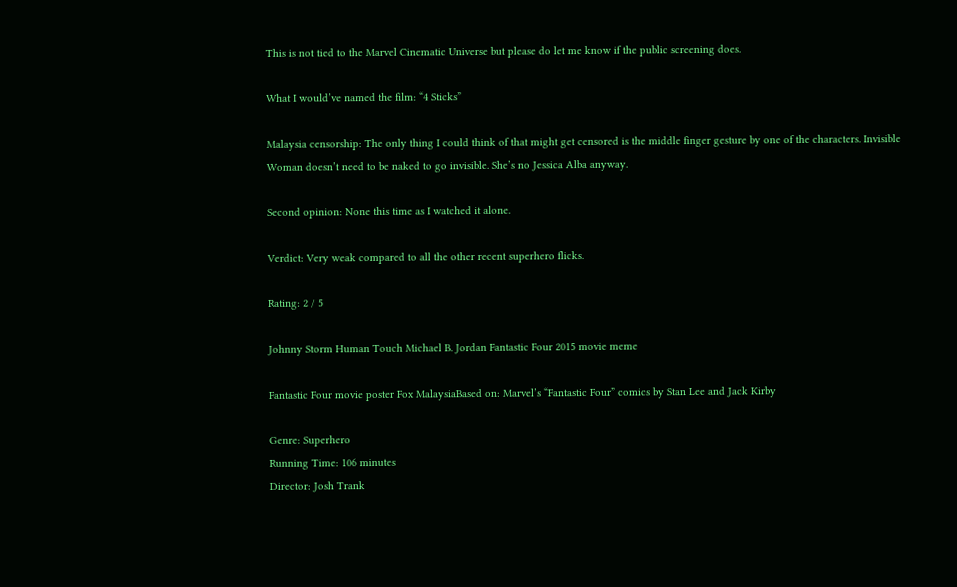This is not tied to the Marvel Cinematic Universe but please do let me know if the public screening does.

What I would’ve named the film: “4 Sticks”

Malaysia censorship: The only thing I could think of that might get censored is the middle finger gesture by one of the characters. Invisible Woman doesn’t need to be naked to go invisible. She’s no Jessica Alba anyway.

Second opinion: None this time as I watched it alone.

Verdict: Very weak compared to all the other recent superhero flicks.

Rating: 2 / 5

Johnny Storm Human Touch Michael B. Jordan Fantastic Four 2015 movie meme

Fantastic Four movie poster Fox MalaysiaBased on: Marvel’s “Fantastic Four” comics by Stan Lee and Jack Kirby

Genre: Superhero
Running Time: 106 minutes
Director: Josh Trank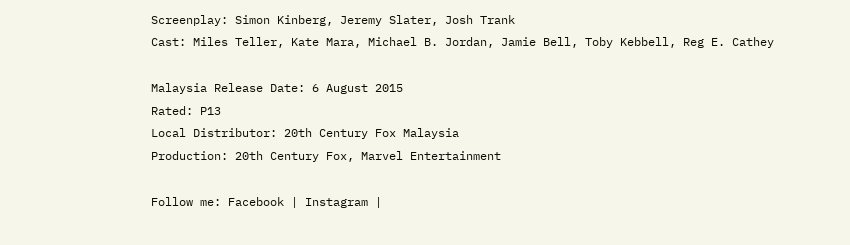Screenplay: Simon Kinberg, Jeremy Slater, Josh Trank
Cast: Miles Teller, Kate Mara, Michael B. Jordan, Jamie Bell, Toby Kebbell, Reg E. Cathey

Malaysia Release Date: 6 August 2015
Rated: P13
Local Distributor: 20th Century Fox Malaysia
Production: 20th Century Fox, Marvel Entertainment

Follow me: Facebook | Instagram |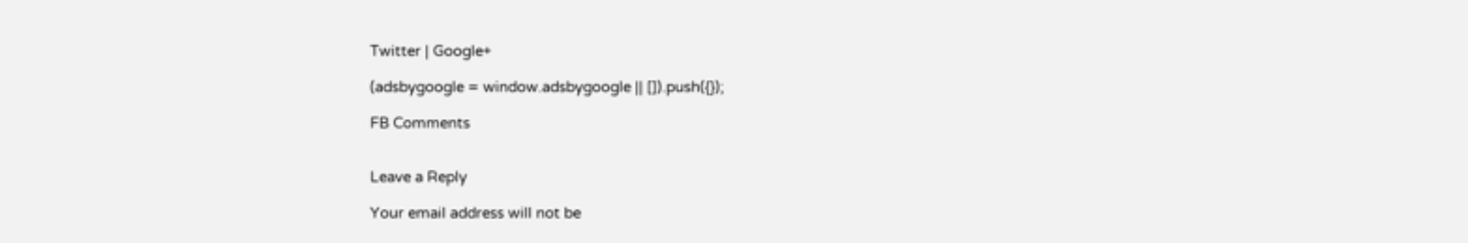Twitter | Google+

(adsbygoogle = window.adsbygoogle || []).push({});

FB Comments


Leave a Reply

Your email address will not be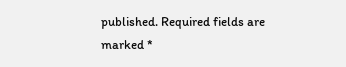published. Required fields are marked *